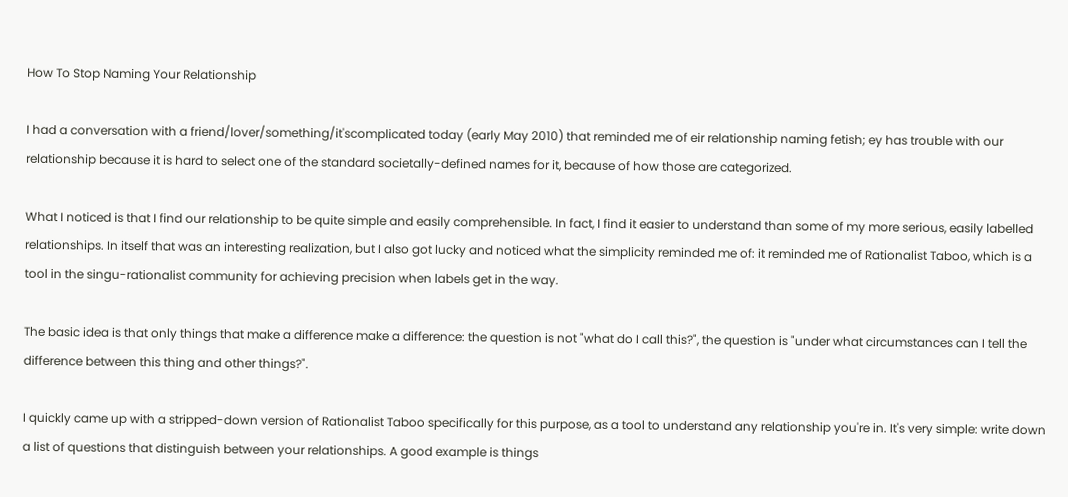How To Stop Naming Your Relationship

I had a conversation with a friend/lover/something/it'scomplicated today (early May 2010) that reminded me of eir relationship naming fetish; ey has trouble with our relationship because it is hard to select one of the standard societally-defined names for it, because of how those are categorized.

What I noticed is that I find our relationship to be quite simple and easily comprehensible. In fact, I find it easier to understand than some of my more serious, easily labelled relationships. In itself that was an interesting realization, but I also got lucky and noticed what the simplicity reminded me of: it reminded me of Rationalist Taboo, which is a tool in the singu-rationalist community for achieving precision when labels get in the way.

The basic idea is that only things that make a difference make a difference: the question is not "what do I call this?", the question is "under what circumstances can I tell the difference between this thing and other things?".

I quickly came up with a stripped-down version of Rationalist Taboo specifically for this purpose, as a tool to understand any relationship you're in. It's very simple: write down a list of questions that distinguish between your relationships. A good example is things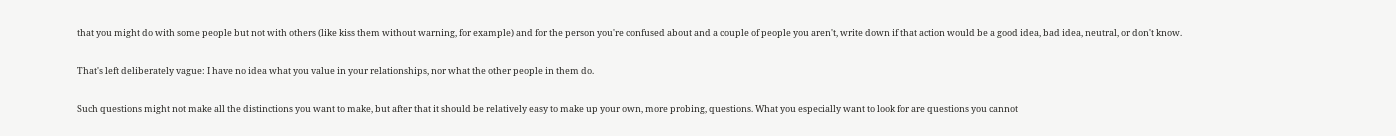that you might do with some people but not with others (like kiss them without warning, for example) and for the person you're confused about and a couple of people you aren't, write down if that action would be a good idea, bad idea, neutral, or don't know.

That's left deliberately vague: I have no idea what you value in your relationships, nor what the other people in them do.

Such questions might not make all the distinctions you want to make, but after that it should be relatively easy to make up your own, more probing, questions. What you especially want to look for are questions you cannot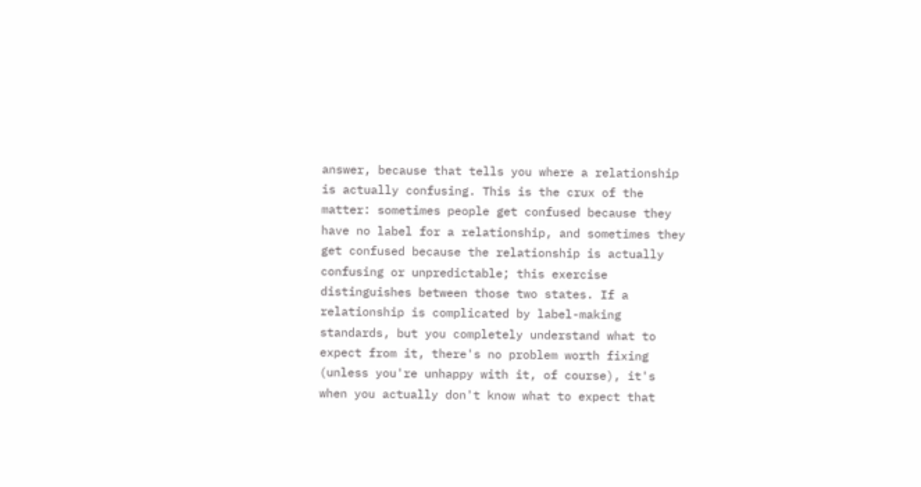answer, because that tells you where a relationship is actually confusing. This is the crux of the matter: sometimes people get confused because they have no label for a relationship, and sometimes they get confused because the relationship is actually confusing or unpredictable; this exercise distinguishes between those two states. If a relationship is complicated by label-making standards, but you completely understand what to expect from it, there's no problem worth fixing (unless you're unhappy with it, of course), it's when you actually don't know what to expect that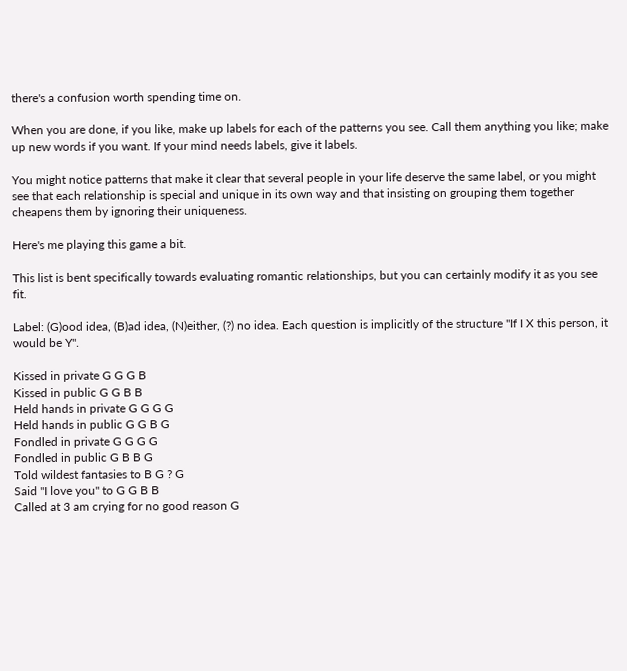there's a confusion worth spending time on.

When you are done, if you like, make up labels for each of the patterns you see. Call them anything you like; make up new words if you want. If your mind needs labels, give it labels.

You might notice patterns that make it clear that several people in your life deserve the same label, or you might see that each relationship is special and unique in its own way and that insisting on grouping them together cheapens them by ignoring their uniqueness.

Here's me playing this game a bit.

This list is bent specifically towards evaluating romantic relationships, but you can certainly modify it as you see fit.

Label: (G)ood idea, (B)ad idea, (N)either, (?) no idea. Each question is implicitly of the structure "If I X this person, it would be Y".

Kissed in private G G G B
Kissed in public G G B B
Held hands in private G G G G
Held hands in public G G B G
Fondled in private G G G G
Fondled in public G B B G
Told wildest fantasies to B G ? G
Said "I love you" to G G B B
Called at 3 am crying for no good reason G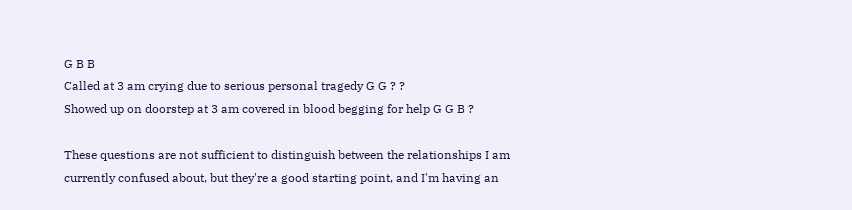G B B
Called at 3 am crying due to serious personal tragedy G G ? ?
Showed up on doorstep at 3 am covered in blood begging for help G G B ?

These questions are not sufficient to distinguish between the relationships I am currently confused about, but they're a good starting point, and I'm having an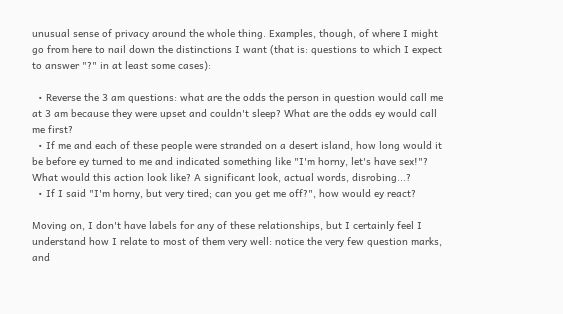unusual sense of privacy around the whole thing. Examples, though, of where I might go from here to nail down the distinctions I want (that is: questions to which I expect to answer "?" in at least some cases):

  • Reverse the 3 am questions: what are the odds the person in question would call me at 3 am because they were upset and couldn't sleep? What are the odds ey would call me first?
  • If me and each of these people were stranded on a desert island, how long would it be before ey turned to me and indicated something like "I'm horny, let's have sex!"? What would this action look like? A significant look, actual words, disrobing...?
  • If I said "I'm horny, but very tired; can you get me off?", how would ey react?

Moving on, I don't have labels for any of these relationships, but I certainly feel I understand how I relate to most of them very well: notice the very few question marks, and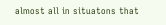almost all in situatons that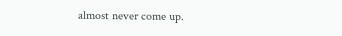almost never come up.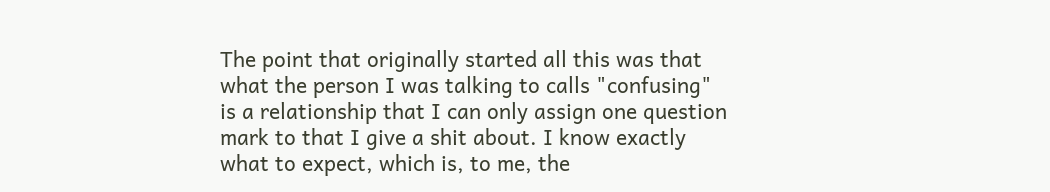The point that originally started all this was that what the person I was talking to calls "confusing" is a relationship that I can only assign one question mark to that I give a shit about. I know exactly what to expect, which is, to me, the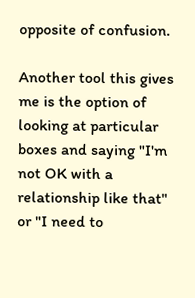opposite of confusion.

Another tool this gives me is the option of looking at particular boxes and saying "I'm not OK with a relationship like that" or "I need to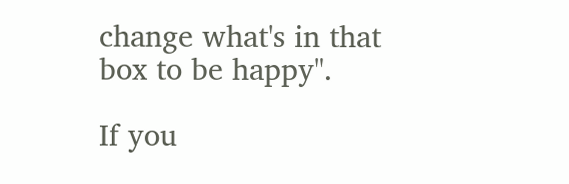change what's in that box to be happy".

If you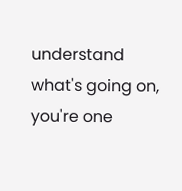understand what's going on, you're one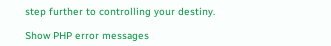step further to controlling your destiny.

Show PHP error messages